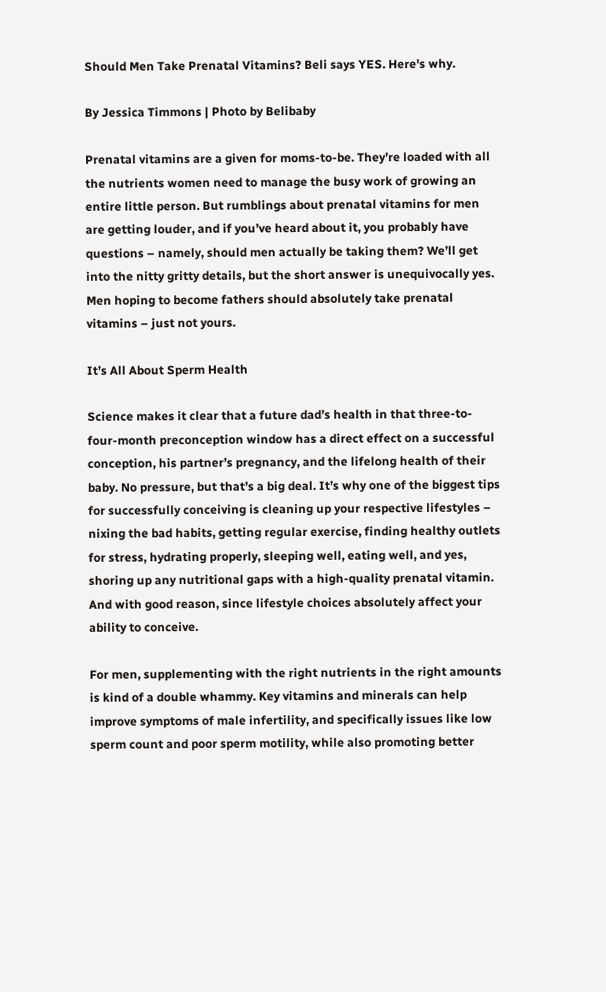Should Men Take Prenatal Vitamins? Beli says YES. Here's why.

By Jessica Timmons | Photo by Belibaby

Prenatal vitamins are a given for moms-to-be. They’re loaded with all the nutrients women need to manage the busy work of growing an entire little person. But rumblings about prenatal vitamins for men are getting louder, and if you’ve heard about it, you probably have questions – namely, should men actually be taking them? We’ll get into the nitty gritty details, but the short answer is unequivocally yes. Men hoping to become fathers should absolutely take prenatal vitamins – just not yours.

It’s All About Sperm Health

Science makes it clear that a future dad’s health in that three-to-four-month preconception window has a direct effect on a successful conception, his partner’s pregnancy, and the lifelong health of their baby. No pressure, but that’s a big deal. It’s why one of the biggest tips for successfully conceiving is cleaning up your respective lifestyles – nixing the bad habits, getting regular exercise, finding healthy outlets for stress, hydrating properly, sleeping well, eating well, and yes, shoring up any nutritional gaps with a high-quality prenatal vitamin. And with good reason, since lifestyle choices absolutely affect your ability to conceive.

For men, supplementing with the right nutrients in the right amounts is kind of a double whammy. Key vitamins and minerals can help improve symptoms of male infertility, and specifically issues like low sperm count and poor sperm motility, while also promoting better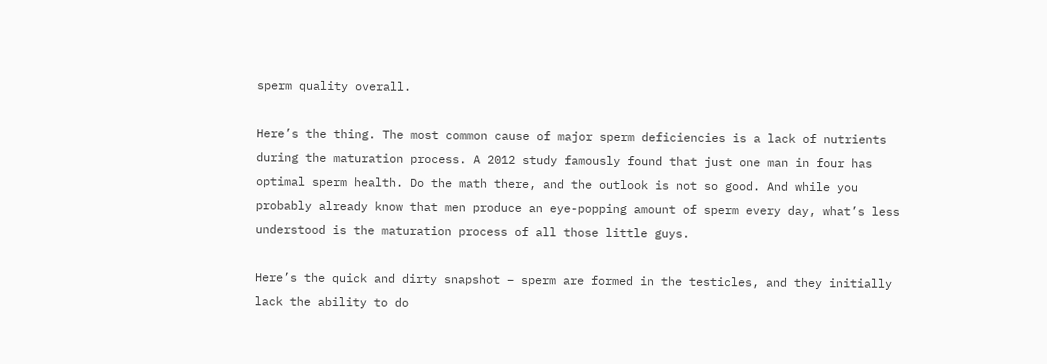sperm quality overall.

Here’s the thing. The most common cause of major sperm deficiencies is a lack of nutrients during the maturation process. A 2012 study famously found that just one man in four has optimal sperm health. Do the math there, and the outlook is not so good. And while you probably already know that men produce an eye-popping amount of sperm every day, what’s less understood is the maturation process of all those little guys.

Here’s the quick and dirty snapshot – sperm are formed in the testicles, and they initially lack the ability to do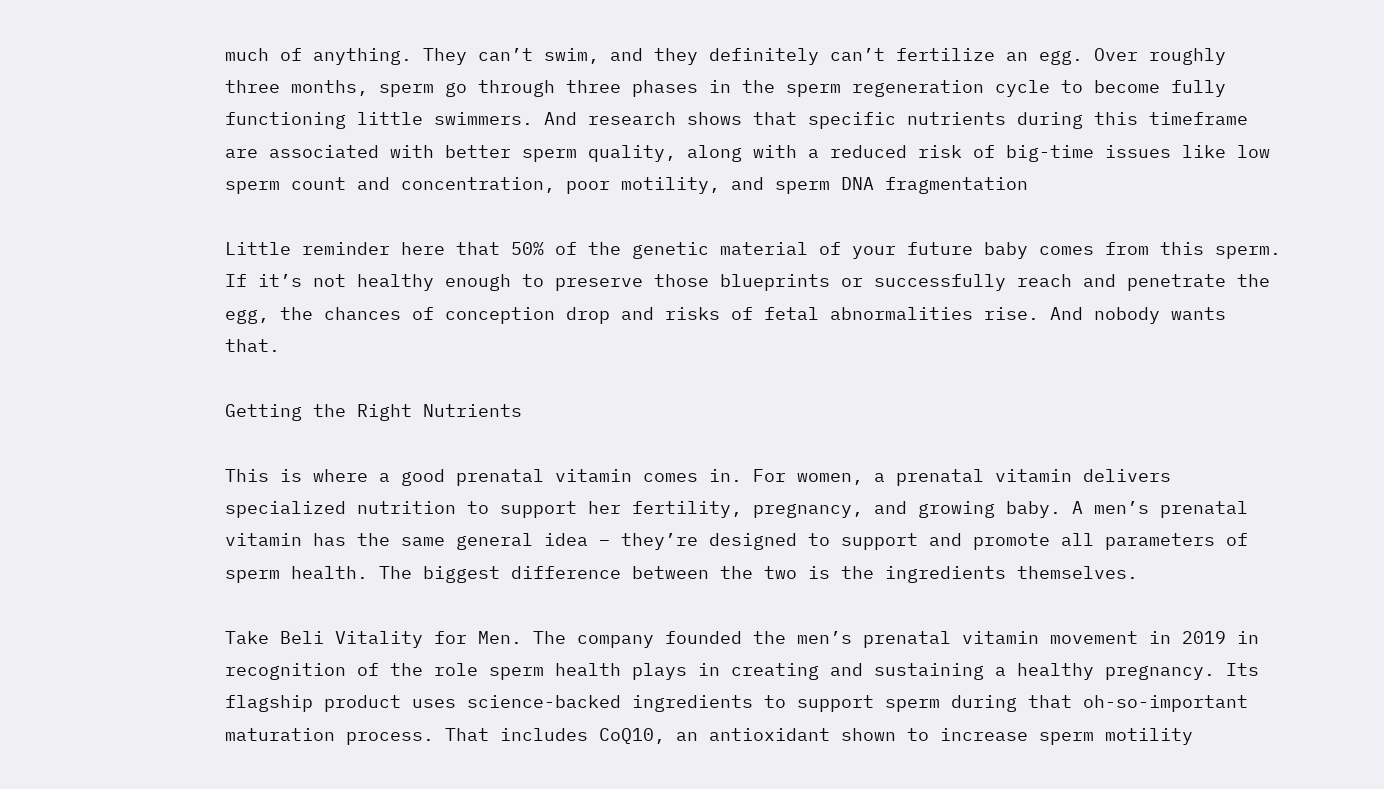much of anything. They can’t swim, and they definitely can’t fertilize an egg. Over roughly three months, sperm go through three phases in the sperm regeneration cycle to become fully functioning little swimmers. And research shows that specific nutrients during this timeframe are associated with better sperm quality, along with a reduced risk of big-time issues like low sperm count and concentration, poor motility, and sperm DNA fragmentation

Little reminder here that 50% of the genetic material of your future baby comes from this sperm. If it’s not healthy enough to preserve those blueprints or successfully reach and penetrate the egg, the chances of conception drop and risks of fetal abnormalities rise. And nobody wants that.

Getting the Right Nutrients

This is where a good prenatal vitamin comes in. For women, a prenatal vitamin delivers specialized nutrition to support her fertility, pregnancy, and growing baby. A men’s prenatal vitamin has the same general idea – they’re designed to support and promote all parameters of sperm health. The biggest difference between the two is the ingredients themselves.

Take Beli Vitality for Men. The company founded the men’s prenatal vitamin movement in 2019 in recognition of the role sperm health plays in creating and sustaining a healthy pregnancy. Its flagship product uses science-backed ingredients to support sperm during that oh-so-important maturation process. That includes CoQ10, an antioxidant shown to increase sperm motility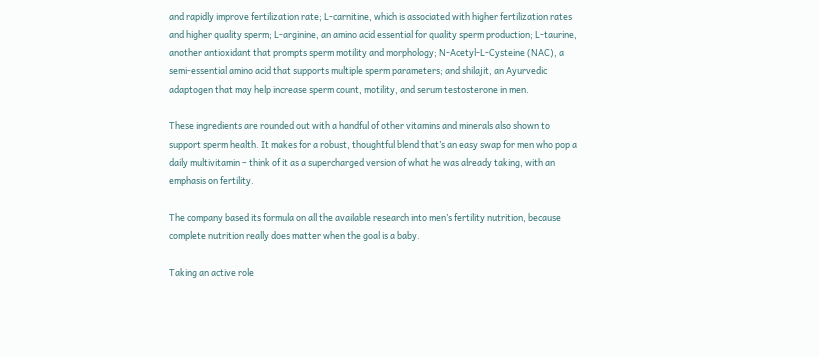and rapidly improve fertilization rate; L-carnitine, which is associated with higher fertilization rates and higher quality sperm; L-arginine, an amino acid essential for quality sperm production; L-taurine, another antioxidant that prompts sperm motility and morphology; N-Acetyl-L-Cysteine (NAC), a semi-essential amino acid that supports multiple sperm parameters; and shilajit, an Ayurvedic adaptogen that may help increase sperm count, motility, and serum testosterone in men.

These ingredients are rounded out with a handful of other vitamins and minerals also shown to support sperm health. It makes for a robust, thoughtful blend that’s an easy swap for men who pop a daily multivitamin – think of it as a supercharged version of what he was already taking, with an emphasis on fertility.

The company based its formula on all the available research into men’s fertility nutrition, because complete nutrition really does matter when the goal is a baby.

Taking an active role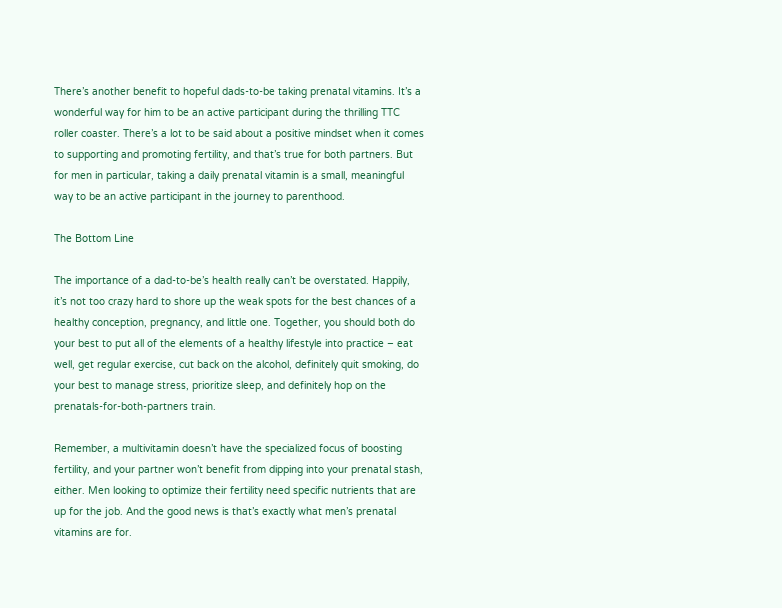There’s another benefit to hopeful dads-to-be taking prenatal vitamins. It’s a wonderful way for him to be an active participant during the thrilling TTC roller coaster. There’s a lot to be said about a positive mindset when it comes to supporting and promoting fertility, and that’s true for both partners. But for men in particular, taking a daily prenatal vitamin is a small, meaningful way to be an active participant in the journey to parenthood.

The Bottom Line

The importance of a dad-to-be’s health really can’t be overstated. Happily, it’s not too crazy hard to shore up the weak spots for the best chances of a healthy conception, pregnancy, and little one. Together, you should both do your best to put all of the elements of a healthy lifestyle into practice – eat well, get regular exercise, cut back on the alcohol, definitely quit smoking, do your best to manage stress, prioritize sleep, and definitely hop on the prenatals-for-both-partners train.

Remember, a multivitamin doesn’t have the specialized focus of boosting fertility, and your partner won’t benefit from dipping into your prenatal stash, either. Men looking to optimize their fertility need specific nutrients that are up for the job. And the good news is that’s exactly what men’s prenatal vitamins are for.